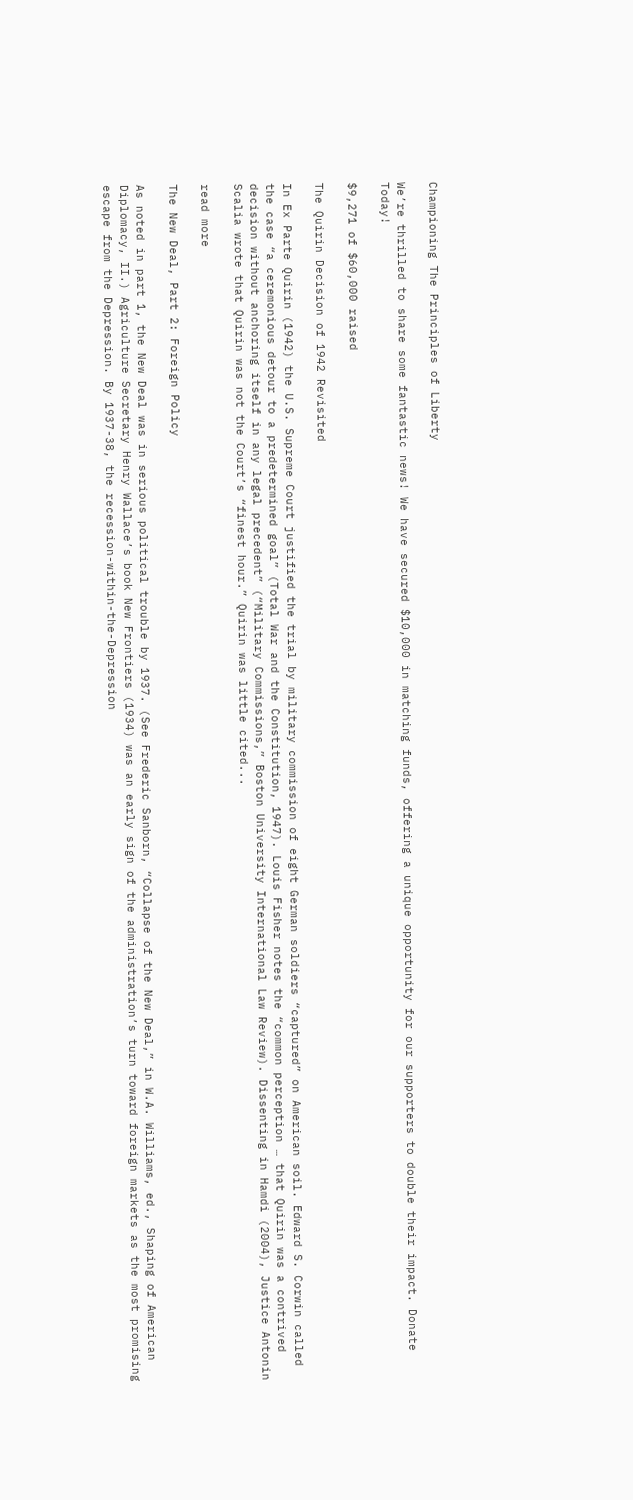Championing The Principles of Liberty

We’re thrilled to share some fantastic news! We have secured $10,000 in matching funds, offering a unique opportunity for our supporters to double their impact. Donate Today!

$9,271 of $60,000 raised

The Quirin Decision of 1942 Revisited

In Ex Parte Quirin (1942) the U.S. Supreme Court justified the trial by military commission of eight German soldiers “captured” on American soil. Edward S. Corwin called the case “a ceremonious detour to a predetermined goal” (Total War and the Constitution, 1947). Louis Fisher notes the “common perception … that Quirin was a contrived decision without anchoring itself in any legal precedent” (“Military Commissions,” Boston University International Law Review). Dissenting in Hamdi (2004), Justice Antonin Scalia wrote that Quirin was not the Court’s “finest hour.” Quirin was little cited...

read more

The New Deal, Part 2: Foreign Policy

As noted in part 1, the New Deal was in serious political trouble by 1937. (See Frederic Sanborn, “Collapse of the New Deal,” in W.A. Williams, ed., Shaping of American Diplomacy, II.) Agriculture Secretary Henry Wallace’s book New Frontiers (1934) was an early sign of the administration’s turn toward foreign markets as the most promising escape from the Depression. By 1937-38, the recession-within-the-Depression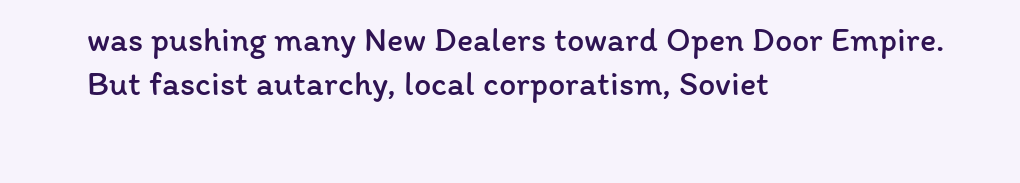was pushing many New Dealers toward Open Door Empire. But fascist autarchy, local corporatism, Soviet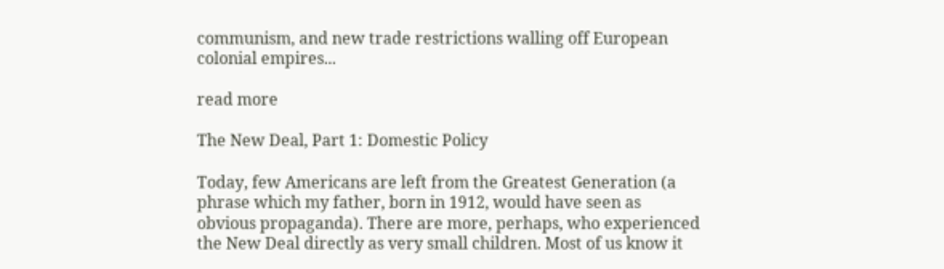communism, and new trade restrictions walling off European colonial empires...

read more

The New Deal, Part 1: Domestic Policy

Today, few Americans are left from the Greatest Generation (a phrase which my father, born in 1912, would have seen as obvious propaganda). There are more, perhaps, who experienced the New Deal directly as very small children. Most of us know it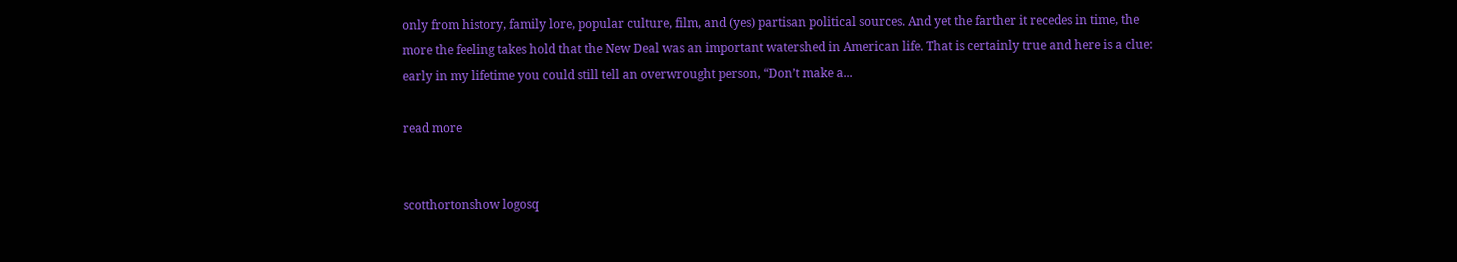only from history, family lore, popular culture, film, and (yes) partisan political sources. And yet the farther it recedes in time, the more the feeling takes hold that the New Deal was an important watershed in American life. That is certainly true and here is a clue: early in my lifetime you could still tell an overwrought person, “Don’t make a...

read more


scotthortonshow logosq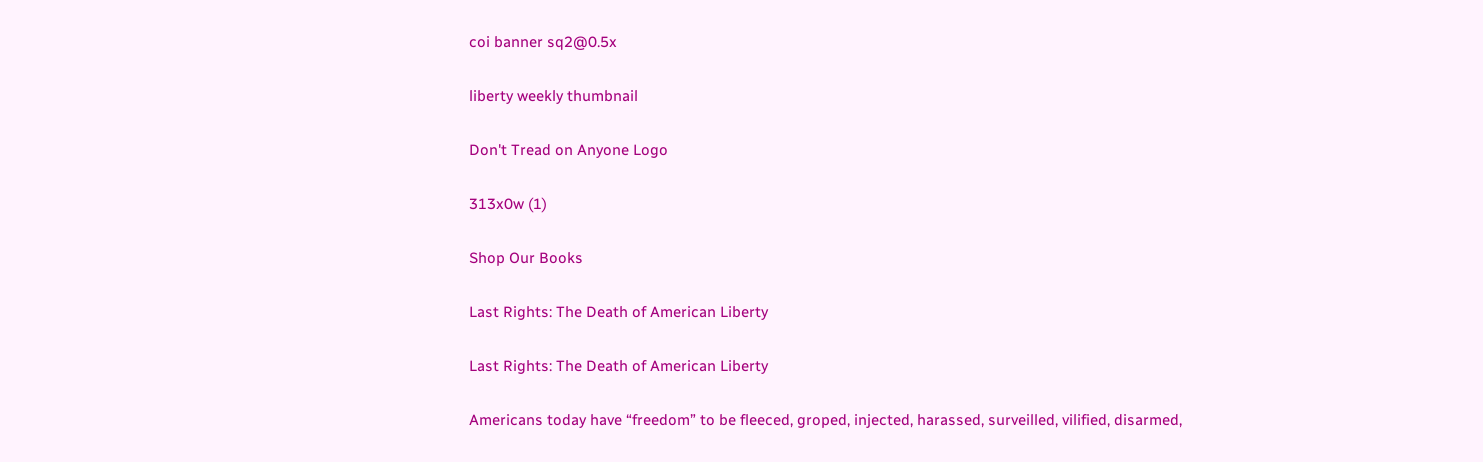coi banner sq2@0.5x

liberty weekly thumbnail

Don't Tread on Anyone Logo

313x0w (1)

Shop Our Books

Last Rights: The Death of American Liberty

Last Rights: The Death of American Liberty

Americans today have “freedom” to be fleeced, groped, injected, harassed, surveilled, vilified, disarmed,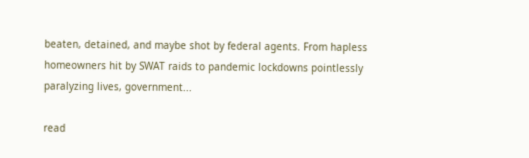beaten, detained, and maybe shot by federal agents. From hapless homeowners hit by SWAT raids to pandemic lockdowns pointlessly paralyzing lives, government...

read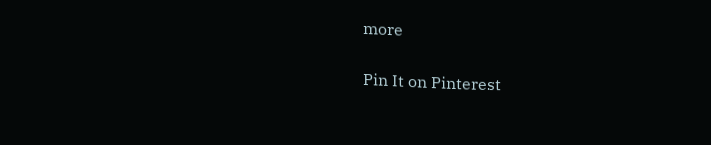more

Pin It on Pinterest